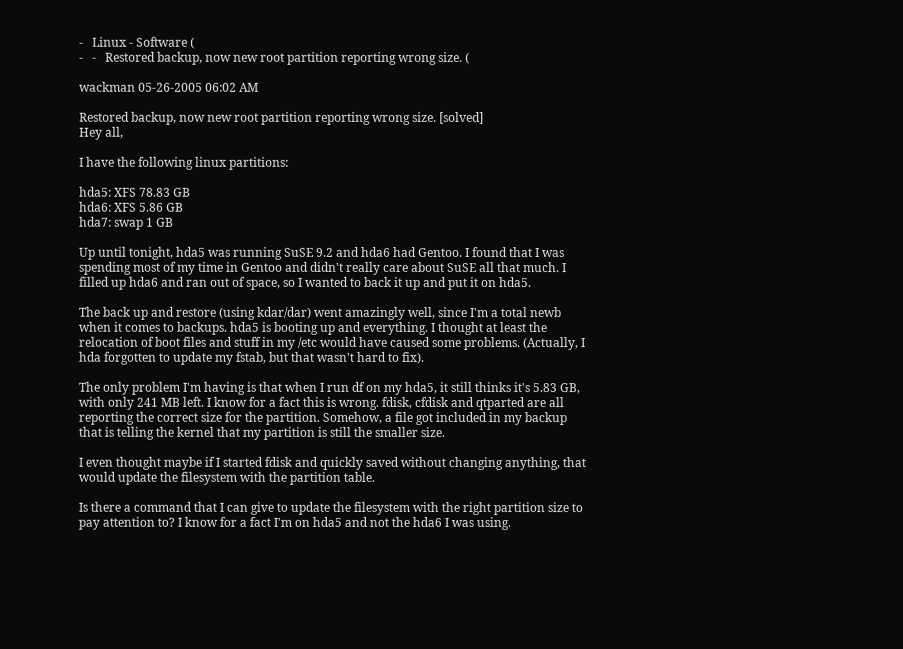-   Linux - Software (
-   -   Restored backup, now new root partition reporting wrong size. (

wackman 05-26-2005 06:02 AM

Restored backup, now new root partition reporting wrong size. [solved]
Hey all,

I have the following linux partitions:

hda5: XFS 78.83 GB
hda6: XFS 5.86 GB
hda7: swap 1 GB

Up until tonight, hda5 was running SuSE 9.2 and hda6 had Gentoo. I found that I was spending most of my time in Gentoo and didn't really care about SuSE all that much. I filled up hda6 and ran out of space, so I wanted to back it up and put it on hda5.

The back up and restore (using kdar/dar) went amazingly well, since I'm a total newb when it comes to backups. hda5 is booting up and everything. I thought at least the relocation of boot files and stuff in my /etc would have caused some problems. (Actually, I hda forgotten to update my fstab, but that wasn't hard to fix).

The only problem I'm having is that when I run df on my hda5, it still thinks it's 5.83 GB, with only 241 MB left. I know for a fact this is wrong. fdisk, cfdisk and qtparted are all reporting the correct size for the partition. Somehow, a file got included in my backup that is telling the kernel that my partition is still the smaller size.

I even thought maybe if I started fdisk and quickly saved without changing anything, that would update the filesystem with the partition table.

Is there a command that I can give to update the filesystem with the right partition size to pay attention to? I know for a fact I'm on hda5 and not the hda6 I was using.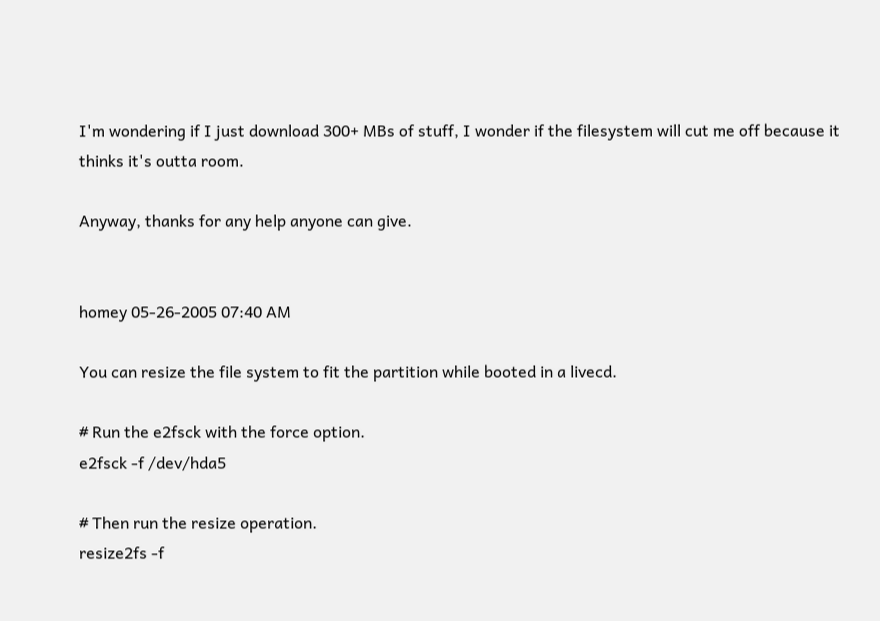I'm wondering if I just download 300+ MBs of stuff, I wonder if the filesystem will cut me off because it thinks it's outta room.

Anyway, thanks for any help anyone can give.


homey 05-26-2005 07:40 AM

You can resize the file system to fit the partition while booted in a livecd.

# Run the e2fsck with the force option.
e2fsck -f /dev/hda5

# Then run the resize operation.
resize2fs -f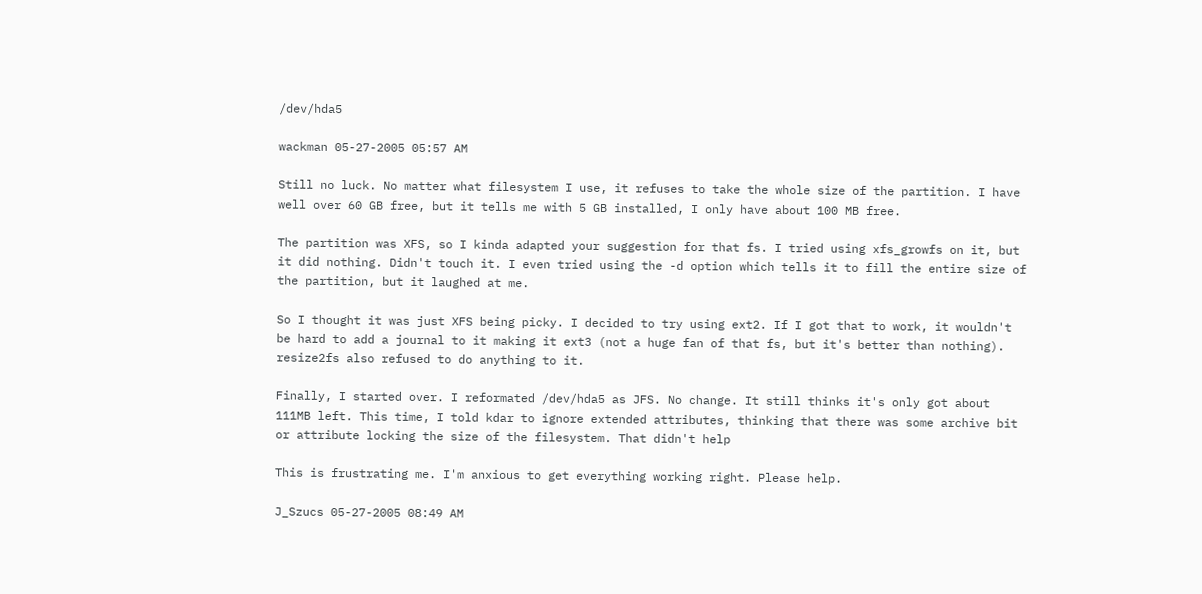/dev/hda5

wackman 05-27-2005 05:57 AM

Still no luck. No matter what filesystem I use, it refuses to take the whole size of the partition. I have well over 60 GB free, but it tells me with 5 GB installed, I only have about 100 MB free.

The partition was XFS, so I kinda adapted your suggestion for that fs. I tried using xfs_growfs on it, but it did nothing. Didn't touch it. I even tried using the -d option which tells it to fill the entire size of the partition, but it laughed at me.

So I thought it was just XFS being picky. I decided to try using ext2. If I got that to work, it wouldn't be hard to add a journal to it making it ext3 (not a huge fan of that fs, but it's better than nothing). resize2fs also refused to do anything to it.

Finally, I started over. I reformated /dev/hda5 as JFS. No change. It still thinks it's only got about 111MB left. This time, I told kdar to ignore extended attributes, thinking that there was some archive bit or attribute locking the size of the filesystem. That didn't help

This is frustrating me. I'm anxious to get everything working right. Please help.

J_Szucs 05-27-2005 08:49 AM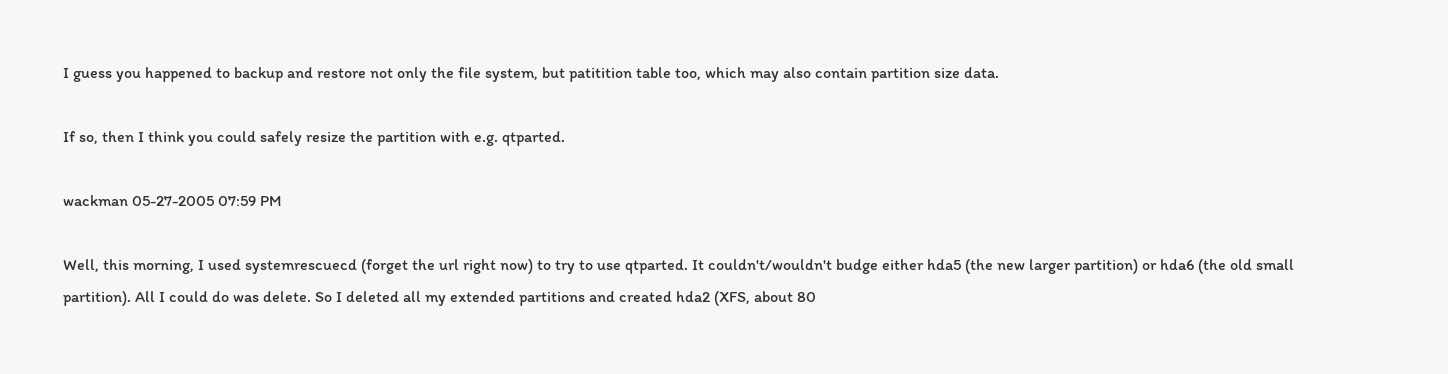I guess you happened to backup and restore not only the file system, but patitition table too, which may also contain partition size data.

If so, then I think you could safely resize the partition with e.g. qtparted.

wackman 05-27-2005 07:59 PM

Well, this morning, I used systemrescuecd (forget the url right now) to try to use qtparted. It couldn't/wouldn't budge either hda5 (the new larger partition) or hda6 (the old small partition). All I could do was delete. So I deleted all my extended partitions and created hda2 (XFS, about 80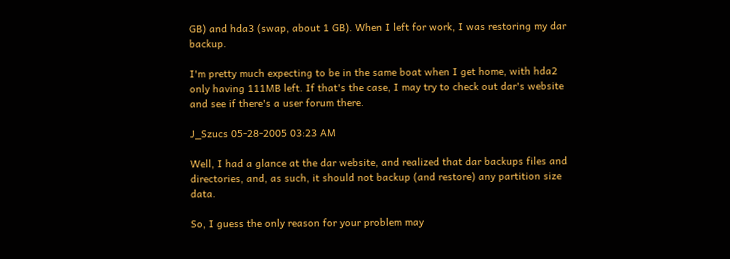GB) and hda3 (swap, about 1 GB). When I left for work, I was restoring my dar backup.

I'm pretty much expecting to be in the same boat when I get home, with hda2 only having 111MB left. If that's the case, I may try to check out dar's website and see if there's a user forum there.

J_Szucs 05-28-2005 03:23 AM

Well, I had a glance at the dar website, and realized that dar backups files and directories, and, as such, it should not backup (and restore) any partition size data.

So, I guess the only reason for your problem may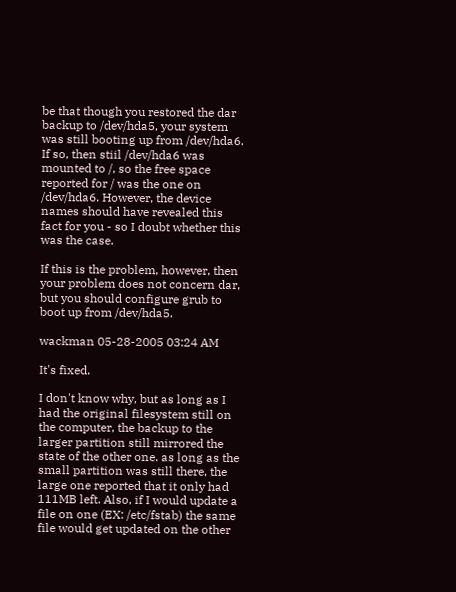be that though you restored the dar backup to /dev/hda5, your system was still booting up from /dev/hda6.
If so, then stiil /dev/hda6 was mounted to /, so the free space reported for / was the one on /dev/hda6. However, the device names should have revealed this fact for you - so I doubt whether this was the case.

If this is the problem, however, then your problem does not concern dar, but you should configure grub to boot up from /dev/hda5.

wackman 05-28-2005 03:24 AM

It's fixed.

I don't know why, but as long as I had the original filesystem still on the computer, the backup to the larger partition still mirrored the state of the other one. as long as the small partition was still there, the large one reported that it only had 111MB left. Also, if I would update a file on one (EX: /etc/fstab) the same file would get updated on the other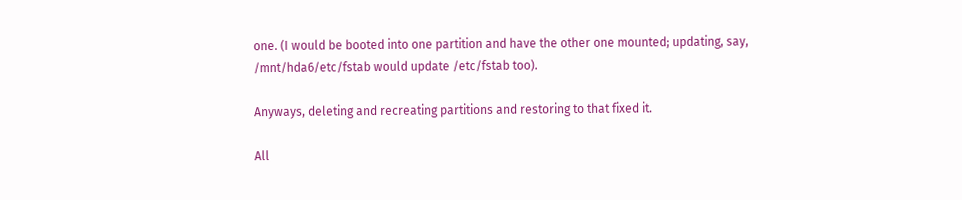one. (I would be booted into one partition and have the other one mounted; updating, say, /mnt/hda6/etc/fstab would update /etc/fstab too).

Anyways, deleting and recreating partitions and restoring to that fixed it.

All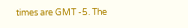times are GMT -5. The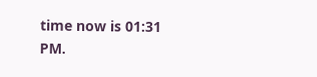time now is 01:31 PM.